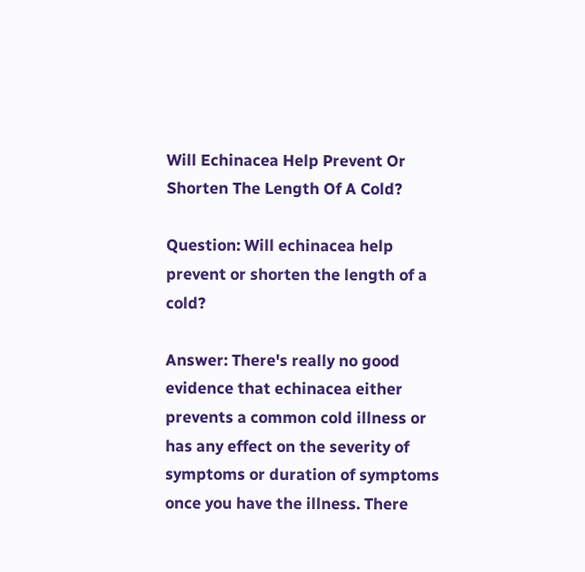Will Echinacea Help Prevent Or Shorten The Length Of A Cold?

Question: Will echinacea help prevent or shorten the length of a cold?

Answer: There's really no good evidence that echinacea either prevents a common cold illness or has any effect on the severity of symptoms or duration of symptoms once you have the illness. There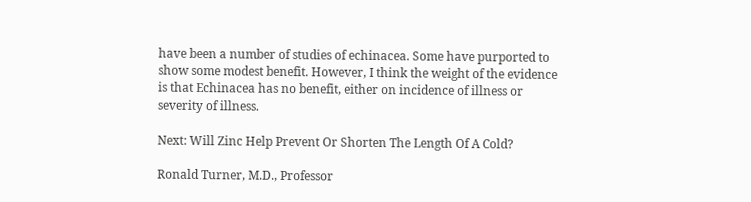have been a number of studies of echinacea. Some have purported to show some modest benefit. However, I think the weight of the evidence is that Echinacea has no benefit, either on incidence of illness or severity of illness.

Next: Will Zinc Help Prevent Or Shorten The Length Of A Cold?

Ronald Turner, M.D., Professor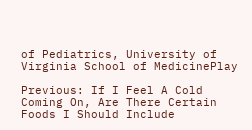of Pediatrics, University of Virginia School of MedicinePlay

Previous: If I Feel A Cold Coming On, Are There Certain Foods I Should Include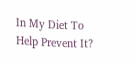In My Diet To Help Prevent It?